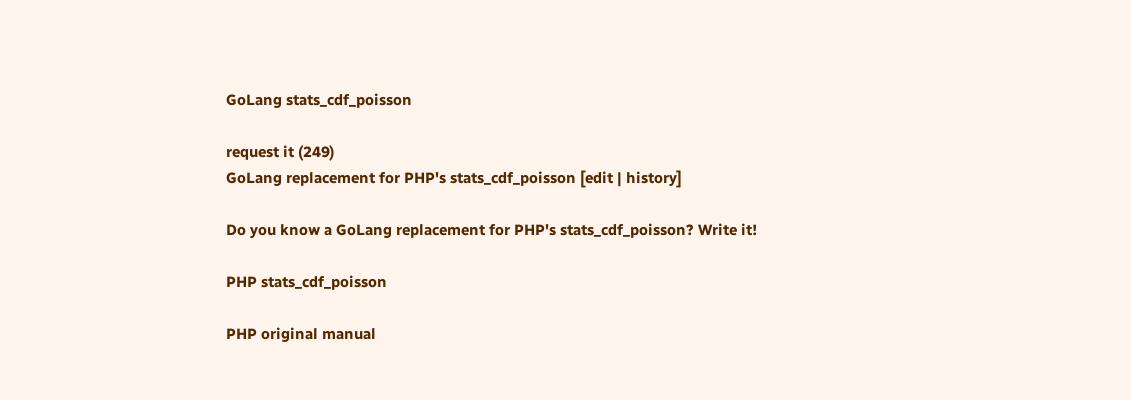GoLang stats_cdf_poisson

request it (249)
GoLang replacement for PHP's stats_cdf_poisson [edit | history]

Do you know a GoLang replacement for PHP's stats_cdf_poisson? Write it!

PHP stats_cdf_poisson

PHP original manual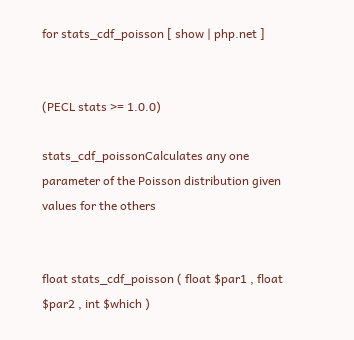for stats_cdf_poisson [ show | php.net ]


(PECL stats >= 1.0.0)

stats_cdf_poissonCalculates any one parameter of the Poisson distribution given values for the others


float stats_cdf_poisson ( float $par1 , float $par2 , int $which )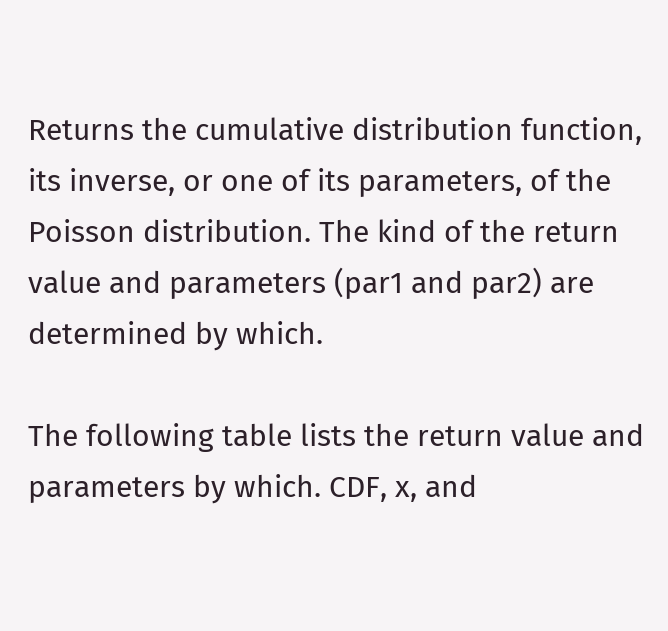Returns the cumulative distribution function, its inverse, or one of its parameters, of the Poisson distribution. The kind of the return value and parameters (par1 and par2) are determined by which.

The following table lists the return value and parameters by which. CDF, x, and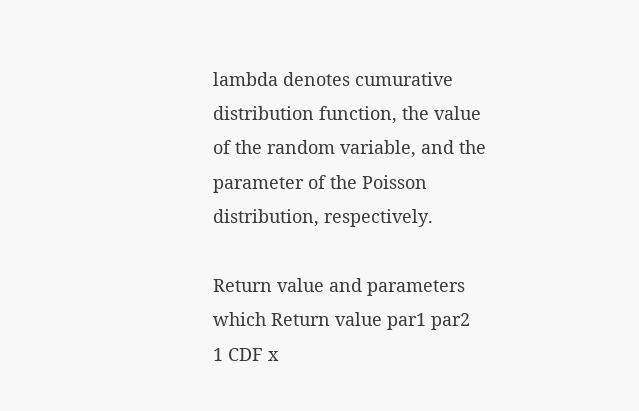lambda denotes cumurative distribution function, the value of the random variable, and the parameter of the Poisson distribution, respectively.

Return value and parameters
which Return value par1 par2
1 CDF x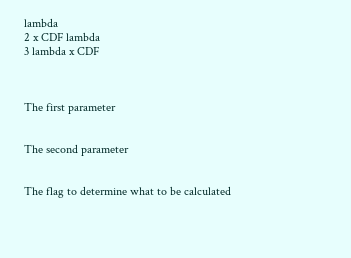lambda
2 x CDF lambda
3 lambda x CDF



The first parameter


The second parameter


The flag to determine what to be calculated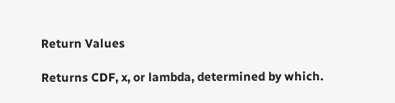Return Values

Returns CDF, x, or lambda, determined by which.